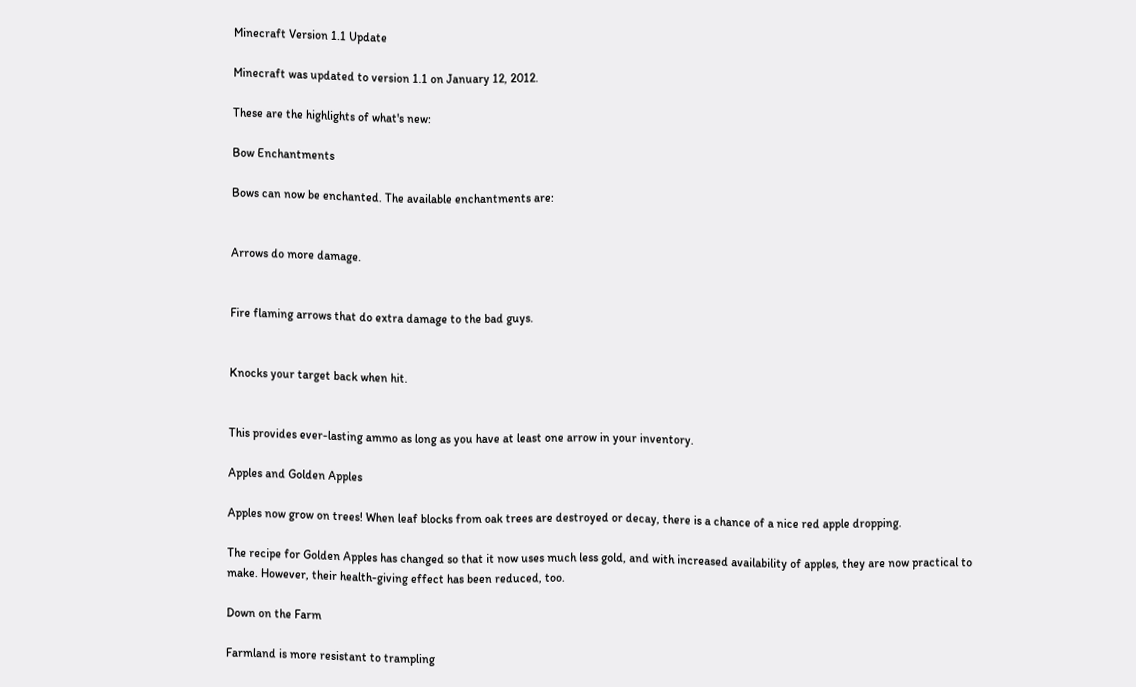Minecraft Version 1.1 Update

Minecraft was updated to version 1.1 on January 12, 2012.

These are the highlights of what's new:

Bow Enchantments

Bows can now be enchanted. The available enchantments are:


Arrows do more damage.


Fire flaming arrows that do extra damage to the bad guys.


Knocks your target back when hit.


This provides ever-lasting ammo as long as you have at least one arrow in your inventory.

Apples and Golden Apples

Apples now grow on trees! When leaf blocks from oak trees are destroyed or decay, there is a chance of a nice red apple dropping.

The recipe for Golden Apples has changed so that it now uses much less gold, and with increased availability of apples, they are now practical to make. However, their health-giving effect has been reduced, too.

Down on the Farm

Farmland is more resistant to trampling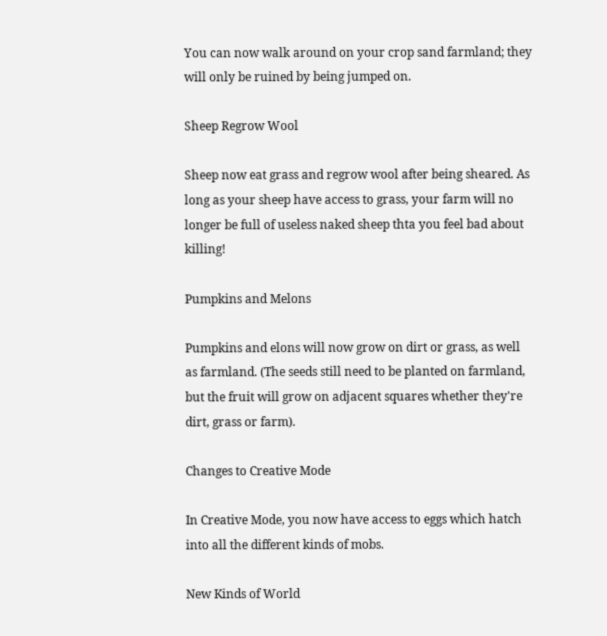You can now walk around on your crop sand farmland; they will only be ruined by being jumped on.

Sheep Regrow Wool

Sheep now eat grass and regrow wool after being sheared. As long as your sheep have access to grass, your farm will no longer be full of useless naked sheep thta you feel bad about killing!

Pumpkins and Melons

Pumpkins and elons will now grow on dirt or grass, as well as farmland. (The seeds still need to be planted on farmland, but the fruit will grow on adjacent squares whether they're dirt, grass or farm).

Changes to Creative Mode

In Creative Mode, you now have access to eggs which hatch into all the different kinds of mobs.

New Kinds of World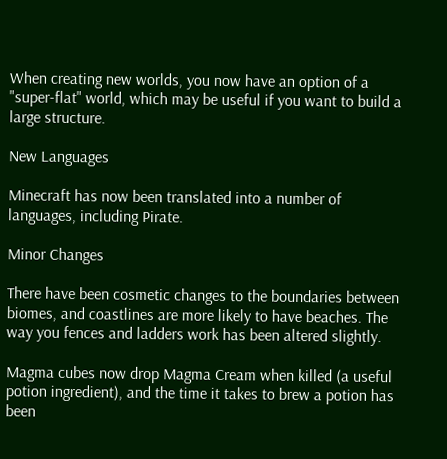When creating new worlds, you now have an option of a "super-flat" world, which may be useful if you want to build a large structure.

New Languages

Minecraft has now been translated into a number of languages, including Pirate.

Minor Changes

There have been cosmetic changes to the boundaries between biomes, and coastlines are more likely to have beaches. The way you fences and ladders work has been altered slightly.

Magma cubes now drop Magma Cream when killed (a useful potion ingredient), and the time it takes to brew a potion has been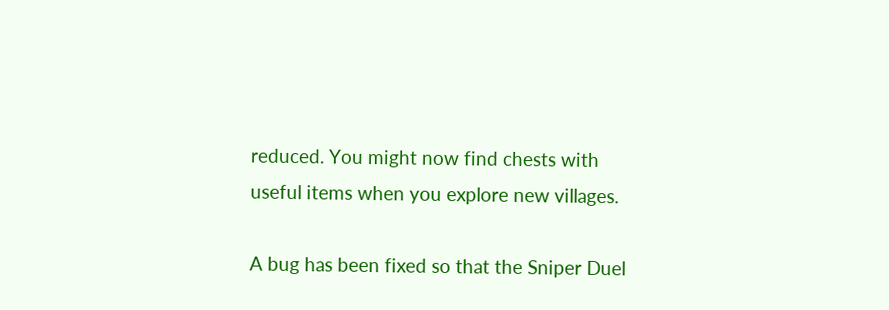reduced. You might now find chests with useful items when you explore new villages.

A bug has been fixed so that the Sniper Duel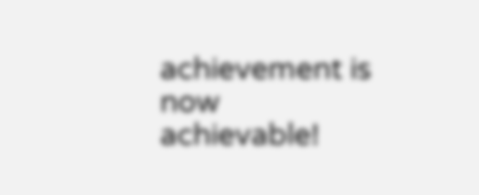achievement is now achievable!